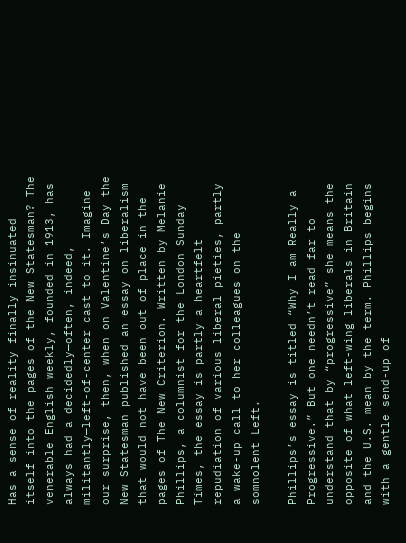Has a sense of reality finally insinuated itself into the pages of the New Statesman? The venerable English weekly, founded in 1913, has always had a decidedly—often, indeed, militantly—left-of-center cast to it. Imagine our surprise, then, when on Valentine’s Day the New Statesman published an essay on liberalism that would not have been out of place in the pages of The New Criterion. Written by Melanie Phillips, a columnist for the London Sunday Times, the essay is partly a heartfelt repudiation of various liberal pieties, partly a wake-up call to her colleagues on the somnolent Left.

Phillips’s essay is titled “Why I am Really a Progressive.” But one needn’t read far to understand that by “progressive” she means the opposite of what left-wing liberals in Britain and the U.S. mean by the term. Phillips begins with a gentle send-up of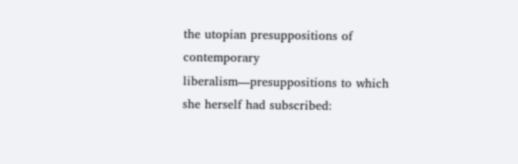the utopian presuppositions of contemporary liberalism—presuppositions to which she herself had subscribed: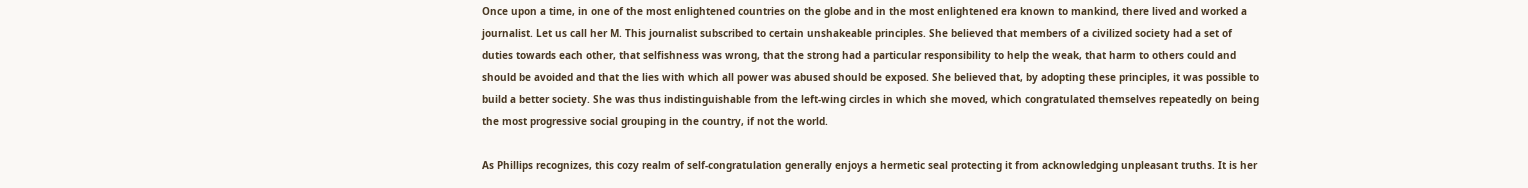Once upon a time, in one of the most enlightened countries on the globe and in the most enlightened era known to mankind, there lived and worked a journalist. Let us call her M. This journalist subscribed to certain unshakeable principles. She believed that members of a civilized society had a set of duties towards each other, that selfishness was wrong, that the strong had a particular responsibility to help the weak, that harm to others could and should be avoided and that the lies with which all power was abused should be exposed. She believed that, by adopting these principles, it was possible to build a better society. She was thus indistinguishable from the left-wing circles in which she moved, which congratulated themselves repeatedly on being the most progressive social grouping in the country, if not the world.

As Phillips recognizes, this cozy realm of self-congratulation generally enjoys a hermetic seal protecting it from acknowledging unpleasant truths. It is her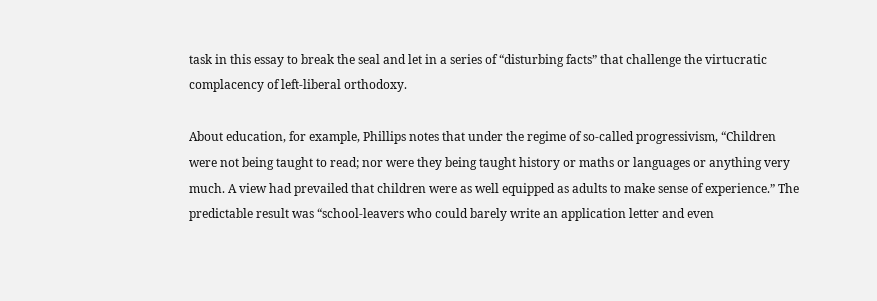task in this essay to break the seal and let in a series of “disturbing facts” that challenge the virtucratic complacency of left-liberal orthodoxy.

About education, for example, Phillips notes that under the regime of so-called progressivism, “Children were not being taught to read; nor were they being taught history or maths or languages or anything very much. A view had prevailed that children were as well equipped as adults to make sense of experience.” The predictable result was “school-leavers who could barely write an application letter and even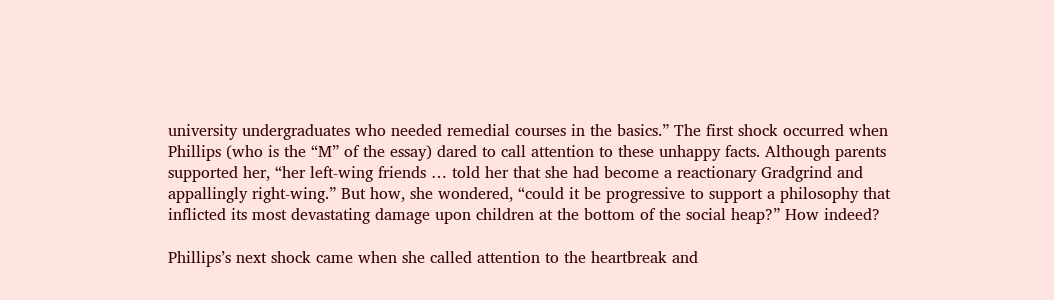university undergraduates who needed remedial courses in the basics.” The first shock occurred when Phillips (who is the “M” of the essay) dared to call attention to these unhappy facts. Although parents supported her, “her left-wing friends … told her that she had become a reactionary Gradgrind and appallingly right-wing.” But how, she wondered, “could it be progressive to support a philosophy that inflicted its most devastating damage upon children at the bottom of the social heap?” How indeed?

Phillips’s next shock came when she called attention to the heartbreak and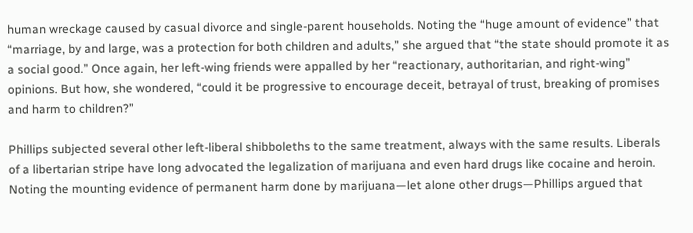human wreckage caused by casual divorce and single-parent households. Noting the “huge amount of evidence” that “marriage, by and large, was a protection for both children and adults,” she argued that “the state should promote it as a social good.” Once again, her left-wing friends were appalled by her “reactionary, authoritarian, and right-wing” opinions. But how, she wondered, “could it be progressive to encourage deceit, betrayal of trust, breaking of promises and harm to children?”

Phillips subjected several other left-liberal shibboleths to the same treatment, always with the same results. Liberals of a libertarian stripe have long advocated the legalization of marijuana and even hard drugs like cocaine and heroin. Noting the mounting evidence of permanent harm done by marijuana—let alone other drugs—Phillips argued that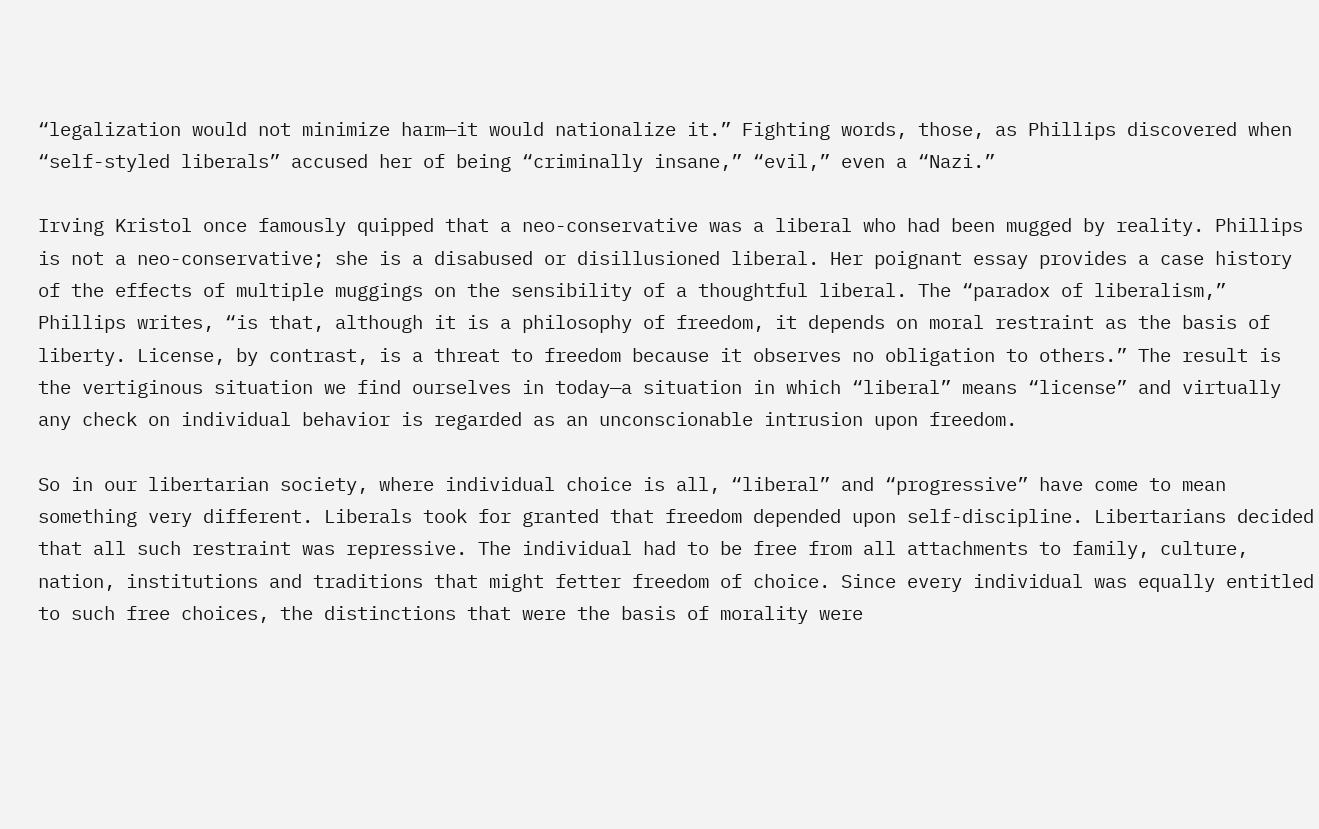“legalization would not minimize harm—it would nationalize it.” Fighting words, those, as Phillips discovered when “self-styled liberals” accused her of being “criminally insane,” “evil,” even a “Nazi.”

Irving Kristol once famously quipped that a neo-conservative was a liberal who had been mugged by reality. Phillips is not a neo-conservative; she is a disabused or disillusioned liberal. Her poignant essay provides a case history of the effects of multiple muggings on the sensibility of a thoughtful liberal. The “paradox of liberalism,” Phillips writes, “is that, although it is a philosophy of freedom, it depends on moral restraint as the basis of liberty. License, by contrast, is a threat to freedom because it observes no obligation to others.” The result is the vertiginous situation we find ourselves in today—a situation in which “liberal” means “license” and virtually any check on individual behavior is regarded as an unconscionable intrusion upon freedom.

So in our libertarian society, where individual choice is all, “liberal” and “progressive” have come to mean something very different. Liberals took for granted that freedom depended upon self-discipline. Libertarians decided that all such restraint was repressive. The individual had to be free from all attachments to family, culture, nation, institutions and traditions that might fetter freedom of choice. Since every individual was equally entitled to such free choices, the distinctions that were the basis of morality were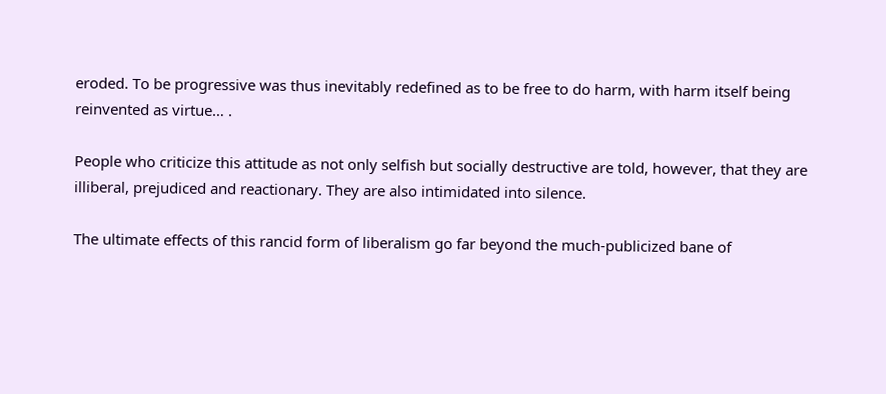eroded. To be progressive was thus inevitably redefined as to be free to do harm, with harm itself being reinvented as virtue… .

People who criticize this attitude as not only selfish but socially destructive are told, however, that they are illiberal, prejudiced and reactionary. They are also intimidated into silence.

The ultimate effects of this rancid form of liberalism go far beyond the much-publicized bane of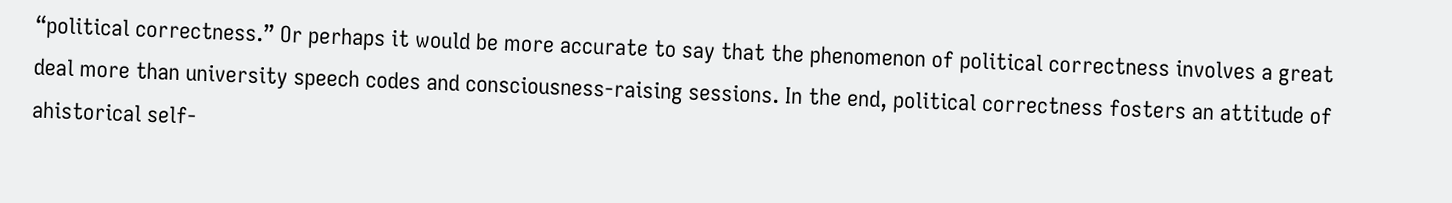“political correctness.” Or perhaps it would be more accurate to say that the phenomenon of political correctness involves a great deal more than university speech codes and consciousness-raising sessions. In the end, political correctness fosters an attitude of ahistorical self-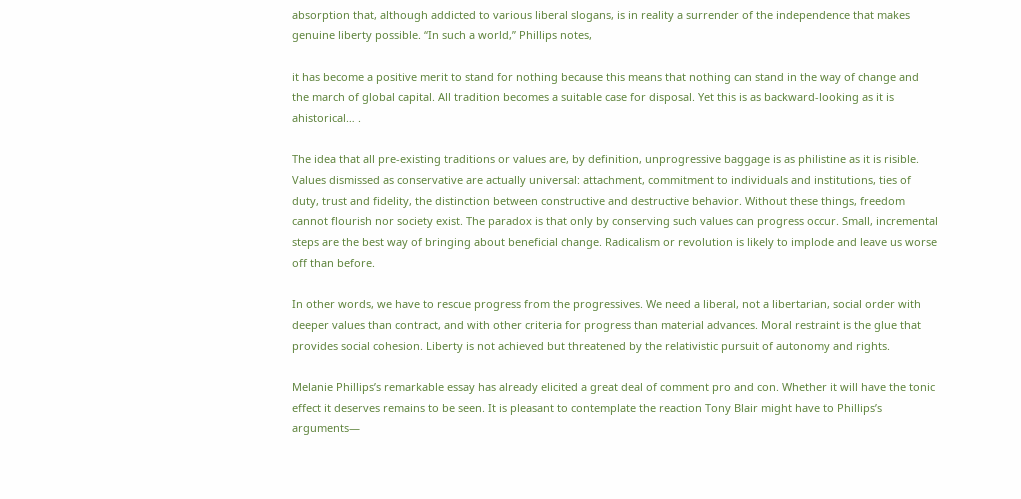absorption that, although addicted to various liberal slogans, is in reality a surrender of the independence that makes genuine liberty possible. “In such a world,” Phillips notes,

it has become a positive merit to stand for nothing because this means that nothing can stand in the way of change and the march of global capital. All tradition becomes a suitable case for disposal. Yet this is as backward-looking as it is ahistorical… .

The idea that all pre-existing traditions or values are, by definition, unprogressive baggage is as philistine as it is risible. Values dismissed as conservative are actually universal: attachment, commitment to individuals and institutions, ties of duty, trust and fidelity, the distinction between constructive and destructive behavior. Without these things, freedom cannot flourish nor society exist. The paradox is that only by conserving such values can progress occur. Small, incremental steps are the best way of bringing about beneficial change. Radicalism or revolution is likely to implode and leave us worse off than before.

In other words, we have to rescue progress from the progressives. We need a liberal, not a libertarian, social order with deeper values than contract, and with other criteria for progress than material advances. Moral restraint is the glue that provides social cohesion. Liberty is not achieved but threatened by the relativistic pursuit of autonomy and rights.

Melanie Phillips’s remarkable essay has already elicited a great deal of comment pro and con. Whether it will have the tonic effect it deserves remains to be seen. It is pleasant to contemplate the reaction Tony Blair might have to Phillips’s arguments—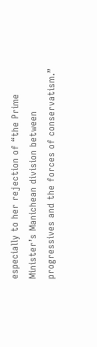especially to her rejection of “the Prime Minister’s Manichean division between progressives and the forces of conservatism.”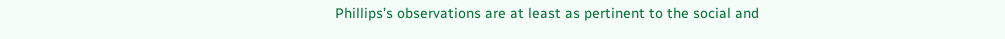Phillips’s observations are at least as pertinent to the social and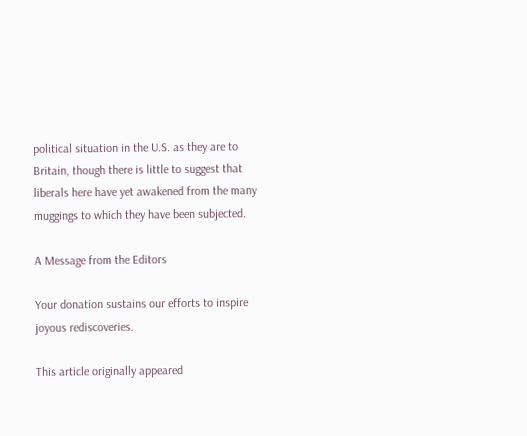political situation in the U.S. as they are to Britain, though there is little to suggest that liberals here have yet awakened from the many muggings to which they have been subjected.

A Message from the Editors

Your donation sustains our efforts to inspire joyous rediscoveries.

This article originally appeared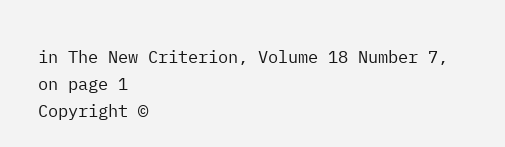in The New Criterion, Volume 18 Number 7, on page 1
Copyright ©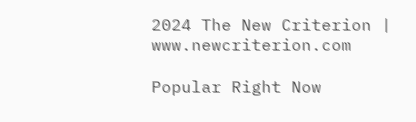2024 The New Criterion | www.newcriterion.com

Popular Right Now